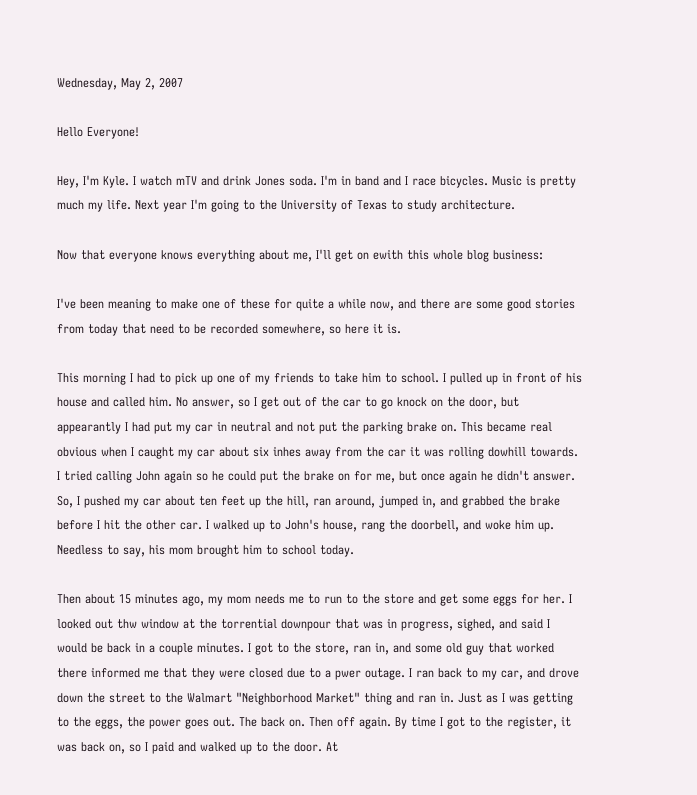Wednesday, May 2, 2007

Hello Everyone!

Hey, I'm Kyle. I watch mTV and drink Jones soda. I'm in band and I race bicycles. Music is pretty much my life. Next year I'm going to the University of Texas to study architecture.

Now that everyone knows everything about me, I'll get on ewith this whole blog business:

I've been meaning to make one of these for quite a while now, and there are some good stories from today that need to be recorded somewhere, so here it is.

This morning I had to pick up one of my friends to take him to school. I pulled up in front of his house and called him. No answer, so I get out of the car to go knock on the door, but appearantly I had put my car in neutral and not put the parking brake on. This became real obvious when I caught my car about six inhes away from the car it was rolling dowhill towards. I tried calling John again so he could put the brake on for me, but once again he didn't answer. So, I pushed my car about ten feet up the hill, ran around, jumped in, and grabbed the brake before I hit the other car. I walked up to John's house, rang the doorbell, and woke him up. Needless to say, his mom brought him to school today.

Then about 15 minutes ago, my mom needs me to run to the store and get some eggs for her. I looked out thw window at the torrential downpour that was in progress, sighed, and said I would be back in a couple minutes. I got to the store, ran in, and some old guy that worked there informed me that they were closed due to a pwer outage. I ran back to my car, and drove down the street to the Walmart "Neighborhood Market" thing and ran in. Just as I was getting to the eggs, the power goes out. The back on. Then off again. By time I got to the register, it was back on, so I paid and walked up to the door. At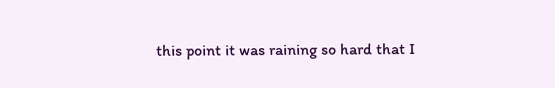this point it was raining so hard that I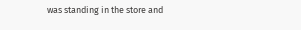was standing in the store and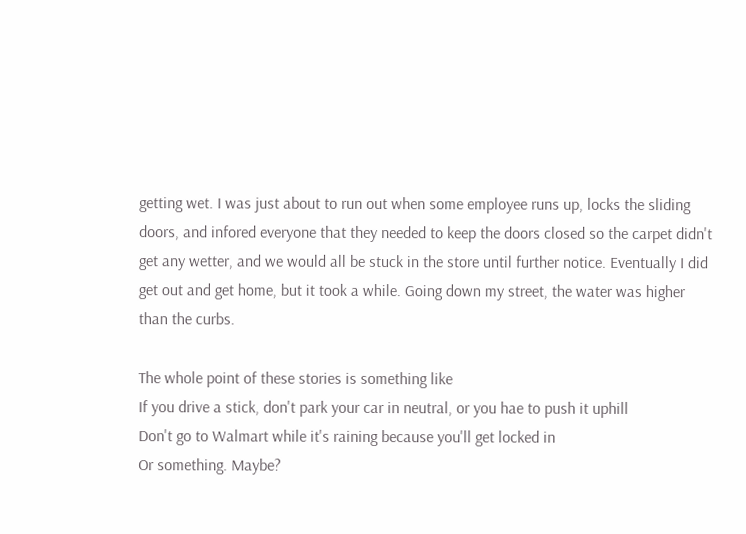getting wet. I was just about to run out when some employee runs up, locks the sliding doors, and infored everyone that they needed to keep the doors closed so the carpet didn't get any wetter, and we would all be stuck in the store until further notice. Eventually I did get out and get home, but it took a while. Going down my street, the water was higher than the curbs.

The whole point of these stories is something like
If you drive a stick, don't park your car in neutral, or you hae to push it uphill
Don't go to Walmart while it's raining because you'll get locked in
Or something. Maybe?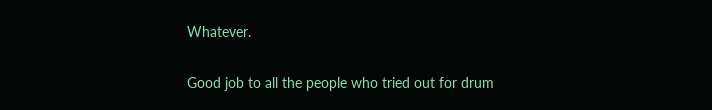Whatever.

Good job to all the people who tried out for drum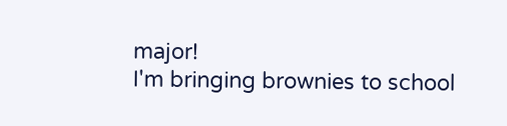major!
I'm bringing brownies to school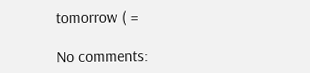tomorrow ( =

No comments: